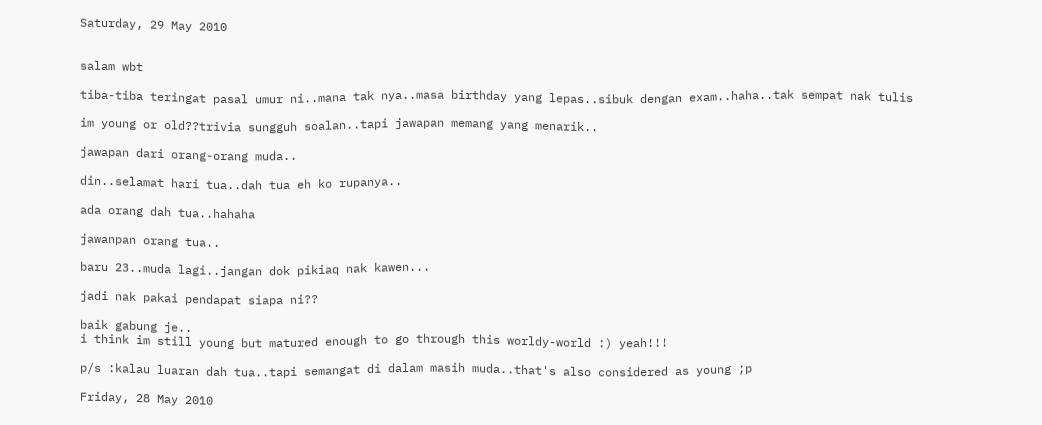Saturday, 29 May 2010


salam wbt

tiba-tiba teringat pasal umur ni..mana tak nya..masa birthday yang lepas..sibuk dengan exam..haha..tak sempat nak tulis

im young or old??trivia sungguh soalan..tapi jawapan memang yang menarik..

jawapan dari orang-orang muda..

din..selamat hari tua..dah tua eh ko rupanya..

ada orang dah tua..hahaha

jawanpan orang tua..

baru 23..muda lagi..jangan dok pikiaq nak kawen...

jadi nak pakai pendapat siapa ni??

baik gabung je..
i think im still young but matured enough to go through this worldy-world :) yeah!!!

p/s :kalau luaran dah tua..tapi semangat di dalam masih muda..that's also considered as young ;p

Friday, 28 May 2010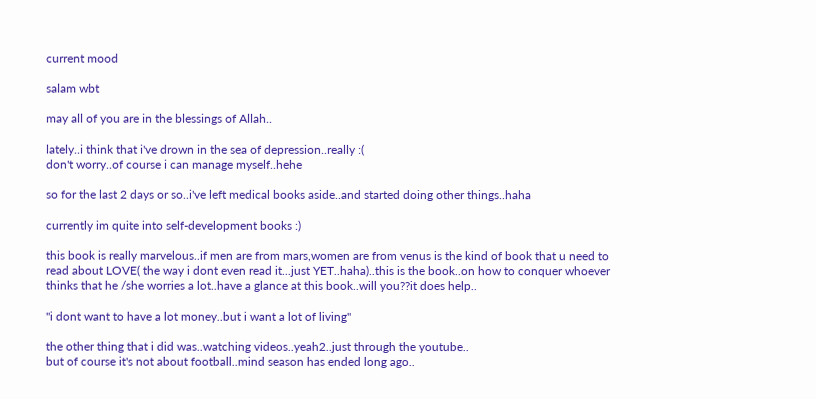current mood

salam wbt

may all of you are in the blessings of Allah..

lately..i think that i've drown in the sea of depression..really :(
don't worry..of course i can manage myself..hehe

so for the last 2 days or so..i've left medical books aside..and started doing other things..haha

currently im quite into self-development books :)

this book is really marvelous..if men are from mars,women are from venus is the kind of book that u need to read about LOVE( the way i dont even read it...just YET..haha)..this is the book..on how to conquer whoever thinks that he /she worries a lot..have a glance at this book..will you??it does help..

"i dont want to have a lot money..but i want a lot of living"

the other thing that i did was..watching videos..yeah2..just through the youtube..
but of course it's not about football..mind season has ended long ago..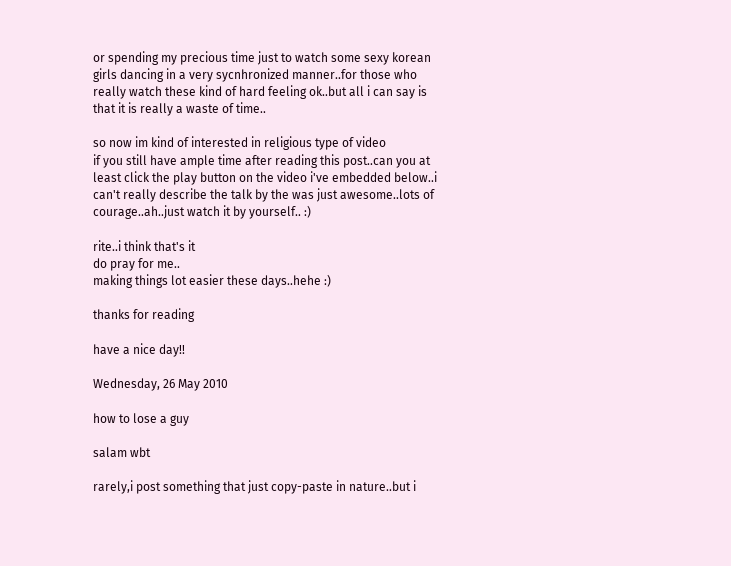or spending my precious time just to watch some sexy korean girls dancing in a very sycnhronized manner..for those who really watch these kind of hard feeling ok..but all i can say is that it is really a waste of time..

so now im kind of interested in religious type of video
if you still have ample time after reading this post..can you at least click the play button on the video i've embedded below..i can't really describe the talk by the was just awesome..lots of courage..ah..just watch it by yourself.. :)

rite..i think that's it
do pray for me..
making things lot easier these days..hehe :)

thanks for reading

have a nice day!!

Wednesday, 26 May 2010

how to lose a guy

salam wbt

rarely,i post something that just copy-paste in nature..but i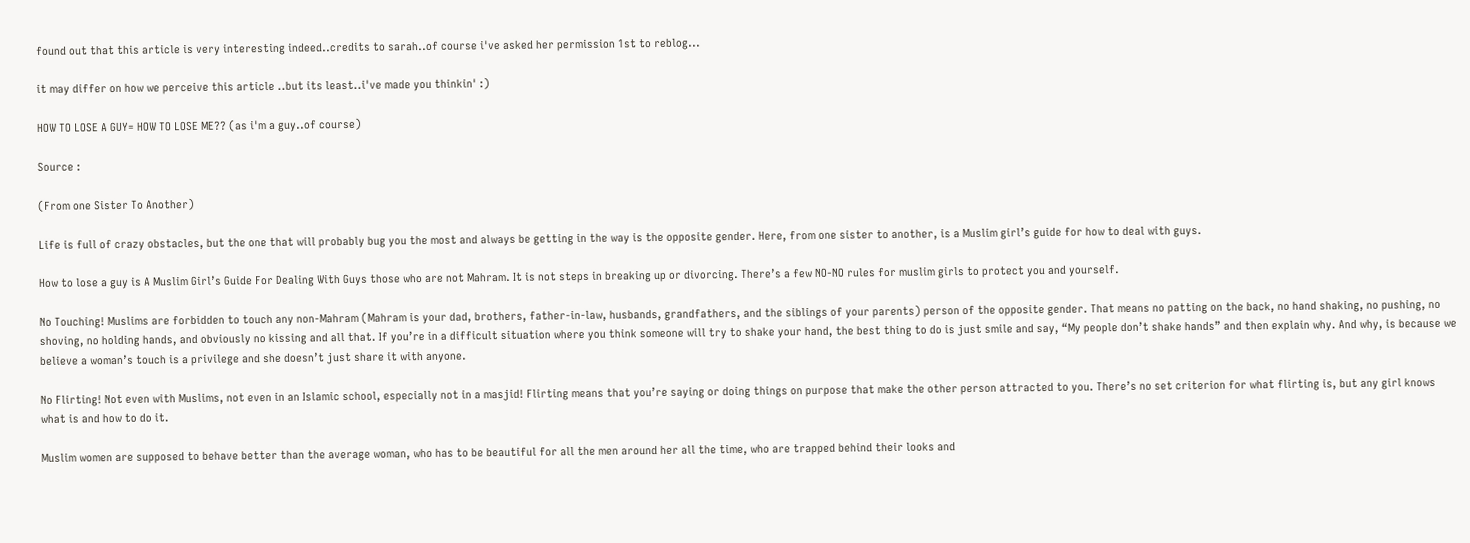found out that this article is very interesting indeed..credits to sarah..of course i've asked her permission 1st to reblog...

it may differ on how we perceive this article ..but its least..i've made you thinkin' :)

HOW TO LOSE A GUY= HOW TO LOSE ME?? (as i'm a guy..of course)

Source :

(From one Sister To Another)

Life is full of crazy obstacles, but the one that will probably bug you the most and always be getting in the way is the opposite gender. Here, from one sister to another, is a Muslim girl’s guide for how to deal with guys.

How to lose a guy is A Muslim Girl’s Guide For Dealing With Guys those who are not Mahram. It is not steps in breaking up or divorcing. There’s a few NO-NO rules for muslim girls to protect you and yourself.

No Touching! Muslims are forbidden to touch any non-Mahram (Mahram is your dad, brothers, father-in-law, husbands, grandfathers, and the siblings of your parents) person of the opposite gender. That means no patting on the back, no hand shaking, no pushing, no shoving, no holding hands, and obviously no kissing and all that. If you’re in a difficult situation where you think someone will try to shake your hand, the best thing to do is just smile and say, “My people don’t shake hands” and then explain why. And why, is because we believe a woman’s touch is a privilege and she doesn’t just share it with anyone.

No Flirting! Not even with Muslims, not even in an Islamic school, especially not in a masjid! Flirting means that you’re saying or doing things on purpose that make the other person attracted to you. There’s no set criterion for what flirting is, but any girl knows what is and how to do it.

Muslim women are supposed to behave better than the average woman, who has to be beautiful for all the men around her all the time, who are trapped behind their looks and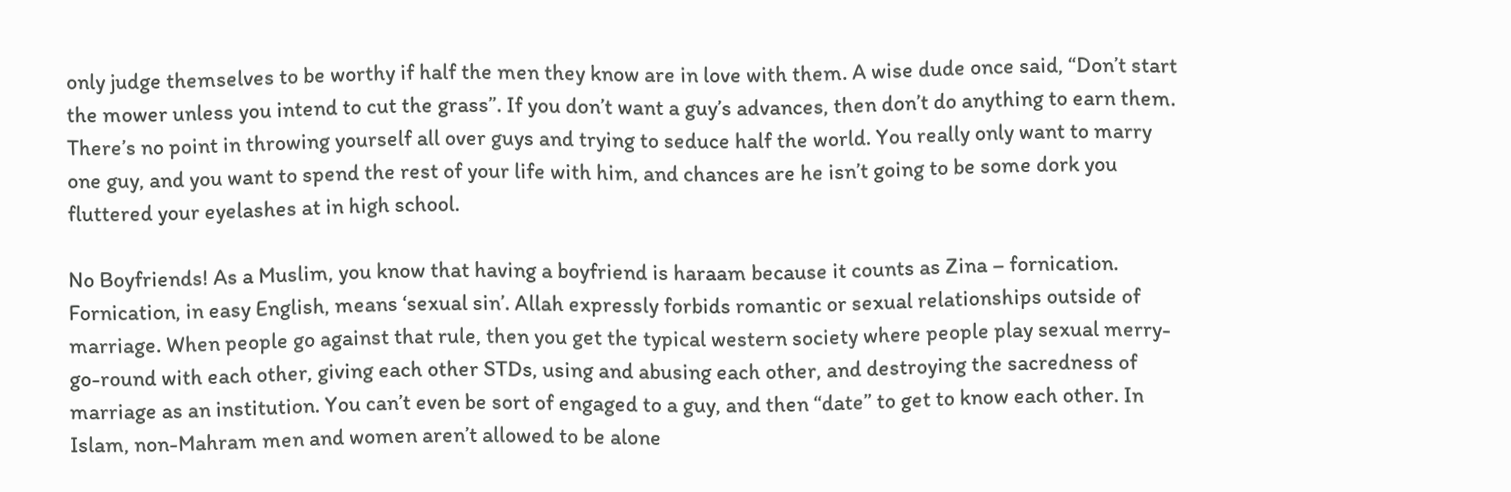only judge themselves to be worthy if half the men they know are in love with them. A wise dude once said, “Don’t start the mower unless you intend to cut the grass”. If you don’t want a guy’s advances, then don’t do anything to earn them. There’s no point in throwing yourself all over guys and trying to seduce half the world. You really only want to marry one guy, and you want to spend the rest of your life with him, and chances are he isn’t going to be some dork you fluttered your eyelashes at in high school.

No Boyfriends! As a Muslim, you know that having a boyfriend is haraam because it counts as Zina – fornication. Fornication, in easy English, means ‘sexual sin’. Allah expressly forbids romantic or sexual relationships outside of marriage. When people go against that rule, then you get the typical western society where people play sexual merry-go-round with each other, giving each other STDs, using and abusing each other, and destroying the sacredness of marriage as an institution. You can’t even be sort of engaged to a guy, and then “date” to get to know each other. In Islam, non-Mahram men and women aren’t allowed to be alone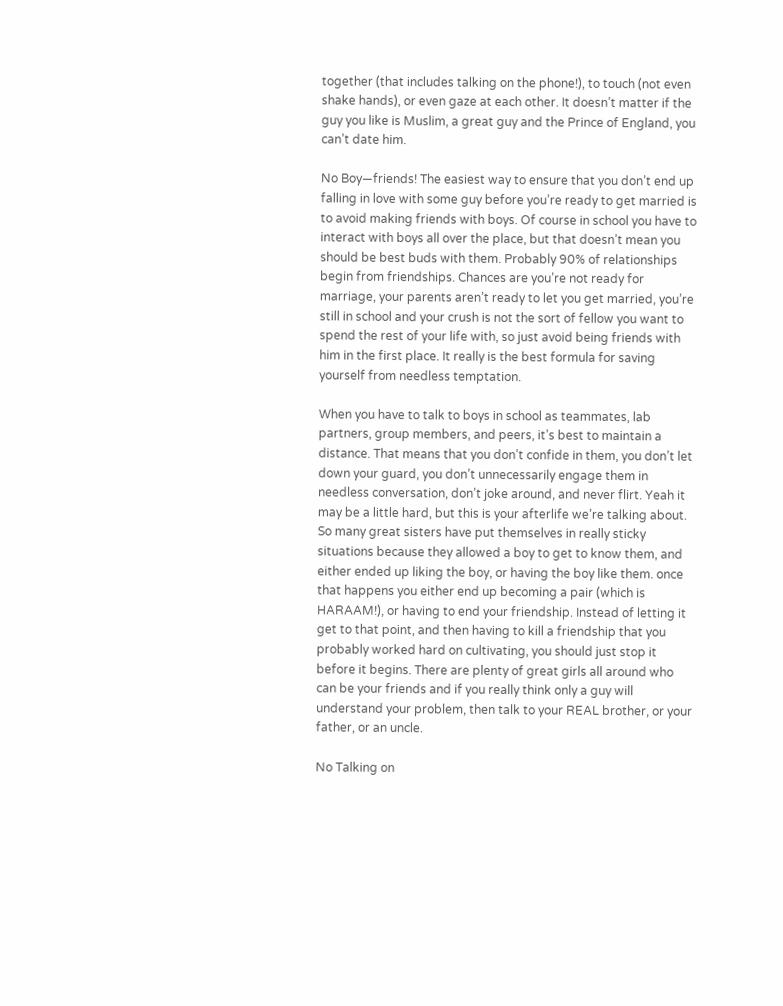together (that includes talking on the phone!), to touch (not even shake hands), or even gaze at each other. It doesn’t matter if the guy you like is Muslim, a great guy and the Prince of England, you can’t date him.

No Boy—friends! The easiest way to ensure that you don’t end up falling in love with some guy before you’re ready to get married is to avoid making friends with boys. Of course in school you have to interact with boys all over the place, but that doesn’t mean you should be best buds with them. Probably 90% of relationships begin from friendships. Chances are you’re not ready for marriage, your parents aren’t ready to let you get married, you’re still in school and your crush is not the sort of fellow you want to spend the rest of your life with, so just avoid being friends with him in the first place. It really is the best formula for saving yourself from needless temptation.

When you have to talk to boys in school as teammates, lab partners, group members, and peers, it’s best to maintain a distance. That means that you don’t confide in them, you don’t let down your guard, you don’t unnecessarily engage them in needless conversation, don’t joke around, and never flirt. Yeah it may be a little hard, but this is your afterlife we’re talking about. So many great sisters have put themselves in really sticky situations because they allowed a boy to get to know them, and either ended up liking the boy, or having the boy like them. once that happens you either end up becoming a pair (which is HARAAM!), or having to end your friendship. Instead of letting it get to that point, and then having to kill a friendship that you probably worked hard on cultivating, you should just stop it before it begins. There are plenty of great girls all around who can be your friends and if you really think only a guy will understand your problem, then talk to your REAL brother, or your father, or an uncle.

No Talking on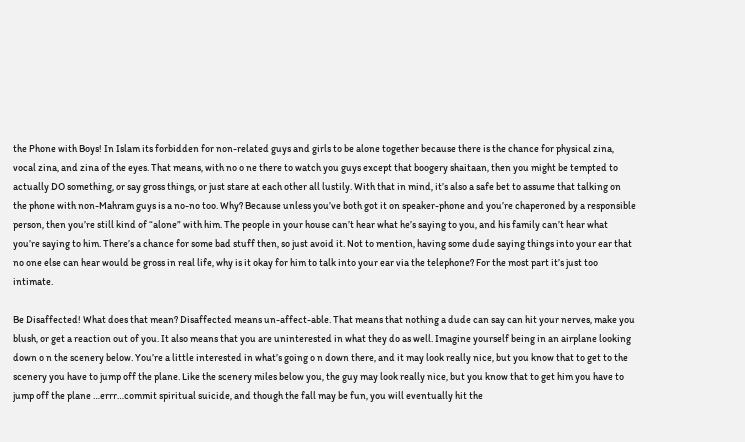the Phone with Boys! In Islam its forbidden for non-related guys and girls to be alone together because there is the chance for physical zina, vocal zina, and zina of the eyes. That means, with no o ne there to watch you guys except that boogery shaitaan, then you might be tempted to actually DO something, or say gross things, or just stare at each other all lustily. With that in mind, it’s also a safe bet to assume that talking on the phone with non-Mahram guys is a no-no too. Why? Because unless you’ve both got it on speaker-phone and you’re chaperoned by a responsible person, then you’re still kind of “alone” with him. The people in your house can’t hear what he’s saying to you, and his family can’t hear what you’re saying to him. There’s a chance for some bad stuff then, so just avoid it. Not to mention, having some dude saying things into your ear that no one else can hear would be gross in real life, why is it okay for him to talk into your ear via the telephone? For the most part it’s just too intimate.

Be Disaffected! What does that mean? Disaffected means un-affect-able. That means that nothing a dude can say can hit your nerves, make you blush, or get a reaction out of you. It also means that you are uninterested in what they do as well. Imagine yourself being in an airplane looking down o n the scenery below. You’re a little interested in what’s going o n down there, and it may look really nice, but you know that to get to the scenery you have to jump off the plane. Like the scenery miles below you, the guy may look really nice, but you know that to get him you have to jump off the plane …errr…commit spiritual suicide, and though the fall may be fun, you will eventually hit the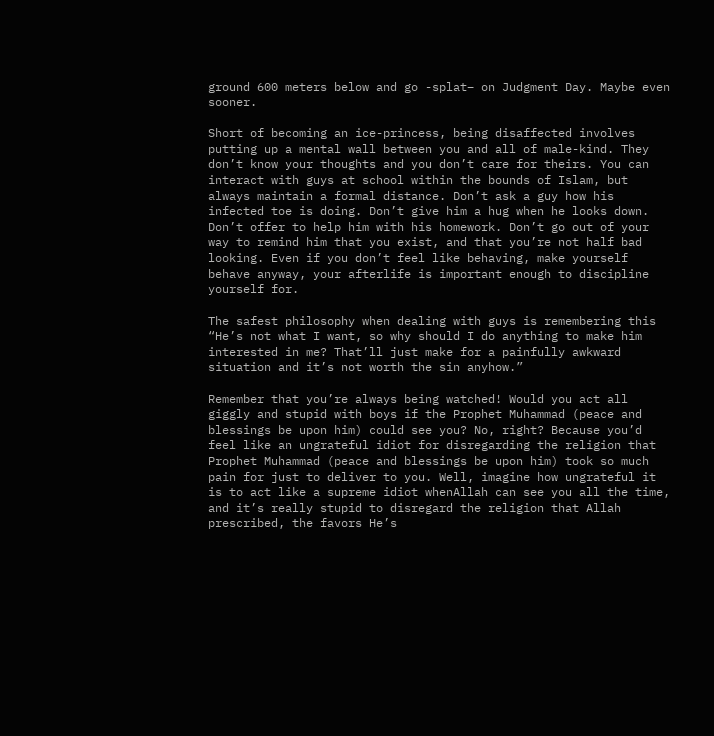ground 600 meters below and go -splat– on Judgment Day. Maybe even sooner.

Short of becoming an ice-princess, being disaffected involves putting up a mental wall between you and all of male-kind. They don’t know your thoughts and you don’t care for theirs. You can interact with guys at school within the bounds of Islam, but always maintain a formal distance. Don’t ask a guy how his infected toe is doing. Don’t give him a hug when he looks down. Don’t offer to help him with his homework. Don’t go out of your way to remind him that you exist, and that you’re not half bad looking. Even if you don’t feel like behaving, make yourself behave anyway, your afterlife is important enough to discipline yourself for.

The safest philosophy when dealing with guys is remembering this “He’s not what I want, so why should I do anything to make him interested in me? That’ll just make for a painfully awkward situation and it’s not worth the sin anyhow.”

Remember that you’re always being watched! Would you act all giggly and stupid with boys if the Prophet Muhammad (peace and blessings be upon him) could see you? No, right? Because you’d feel like an ungrateful idiot for disregarding the religion that Prophet Muhammad (peace and blessings be upon him) took so much pain for just to deliver to you. Well, imagine how ungrateful it is to act like a supreme idiot whenAllah can see you all the time, and it’s really stupid to disregard the religion that Allah prescribed, the favors He’s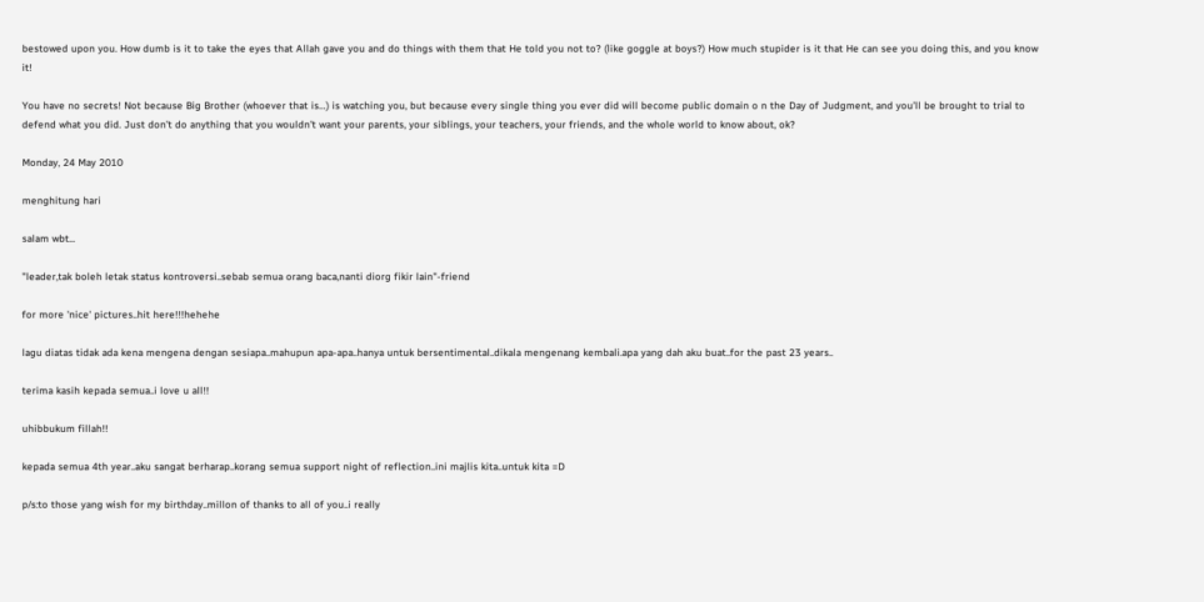bestowed upon you. How dumb is it to take the eyes that Allah gave you and do things with them that He told you not to? (like goggle at boys?) How much stupider is it that He can see you doing this, and you know it!

You have no secrets! Not because Big Brother (whoever that is…) is watching you, but because every single thing you ever did will become public domain o n the Day of Judgment, and you’ll be brought to trial to defend what you did. Just don’t do anything that you wouldn’t want your parents, your siblings, your teachers, your friends, and the whole world to know about, ok?

Monday, 24 May 2010

menghitung hari

salam wbt...

"leader,tak boleh letak status kontroversi..sebab semua orang baca,nanti diorg fikir lain"-friend

for more 'nice' pictures..hit here!!!hehehe

lagu diatas tidak ada kena mengena dengan sesiapa..mahupun apa-apa..hanya untuk bersentimental..dikala mengenang kembali.apa yang dah aku buat..for the past 23 years..

terima kasih kepada semua..i love u all!!

uhibbukum fillah!!

kepada semua 4th year..aku sangat berharap..korang semua support night of reflection..ini majlis kita..untuk kita =D

p/s:to those yang wish for my birthday..millon of thanks to all of you..i really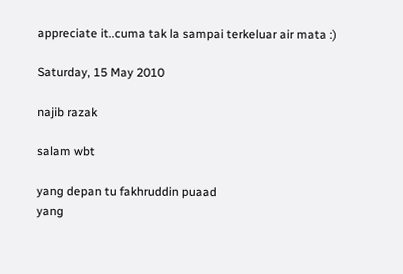appreciate it..cuma tak la sampai terkeluar air mata :)

Saturday, 15 May 2010

najib razak

salam wbt

yang depan tu fakhruddin puaad
yang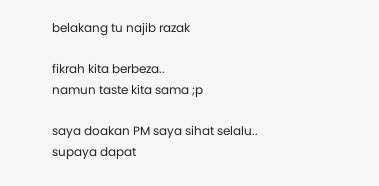belakang tu najib razak

fikrah kita berbeza..
namun taste kita sama ;p

saya doakan PM saya sihat selalu..
supaya dapat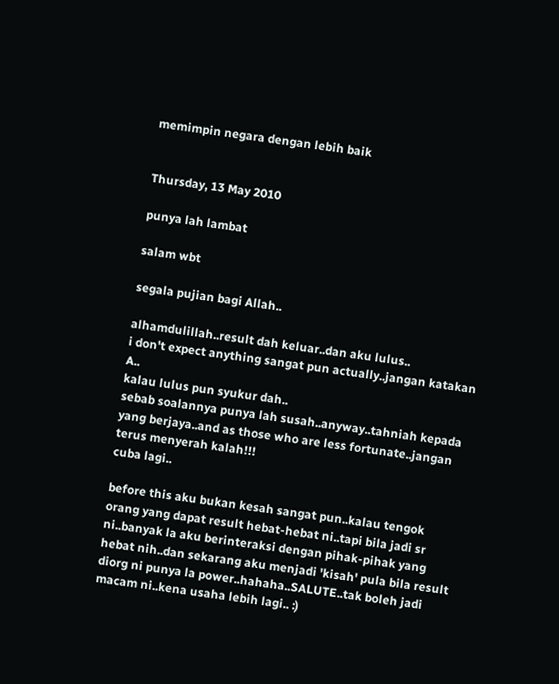memimpin negara dengan lebih baik


Thursday, 13 May 2010

punya lah lambat

salam wbt

segala pujian bagi Allah..

alhamdulillah..result dah keluar..dan aku lulus..
i don't expect anything sangat pun actually..jangan katakan A..
kalau lulus pun syukur dah..
sebab soalannya punya lah susah..anyway..tahniah kepada yang berjaya..and as those who are less fortunate..jangan terus menyerah kalah!!!
cuba lagi..

before this aku bukan kesah sangat pun..kalau tengok orang yang dapat result hebat-hebat ni..tapi bila jadi sr ni..banyak la aku berinteraksi dengan pihak-pihak yang hebat nih..dan sekarang aku menjadi 'kisah' pula bila result diorg ni punya la power..hahaha..SALUTE..tak boleh jadi macam ni..kena usaha lebih lagi.. :)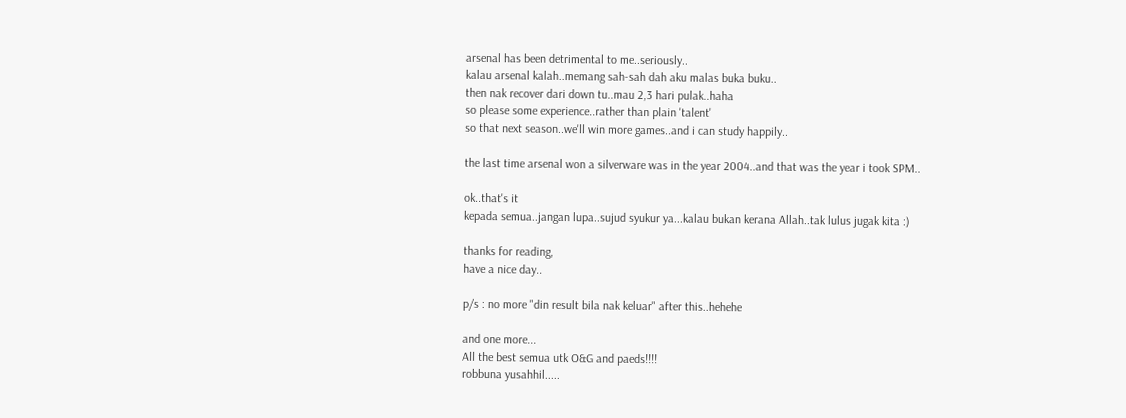arsenal has been detrimental to me..seriously..
kalau arsenal kalah..memang sah-sah dah aku malas buka buku..
then nak recover dari down tu..mau 2,3 hari pulak..haha
so please some experience..rather than plain 'talent'
so that next season..we'll win more games..and i can study happily..

the last time arsenal won a silverware was in the year 2004..and that was the year i took SPM..

ok..that's it
kepada semua..jangan lupa..sujud syukur ya...kalau bukan kerana Allah..tak lulus jugak kita :)

thanks for reading,
have a nice day..

p/s : no more "din result bila nak keluar" after this..hehehe

and one more...
All the best semua utk O&G and paeds!!!!
robbuna yusahhil.....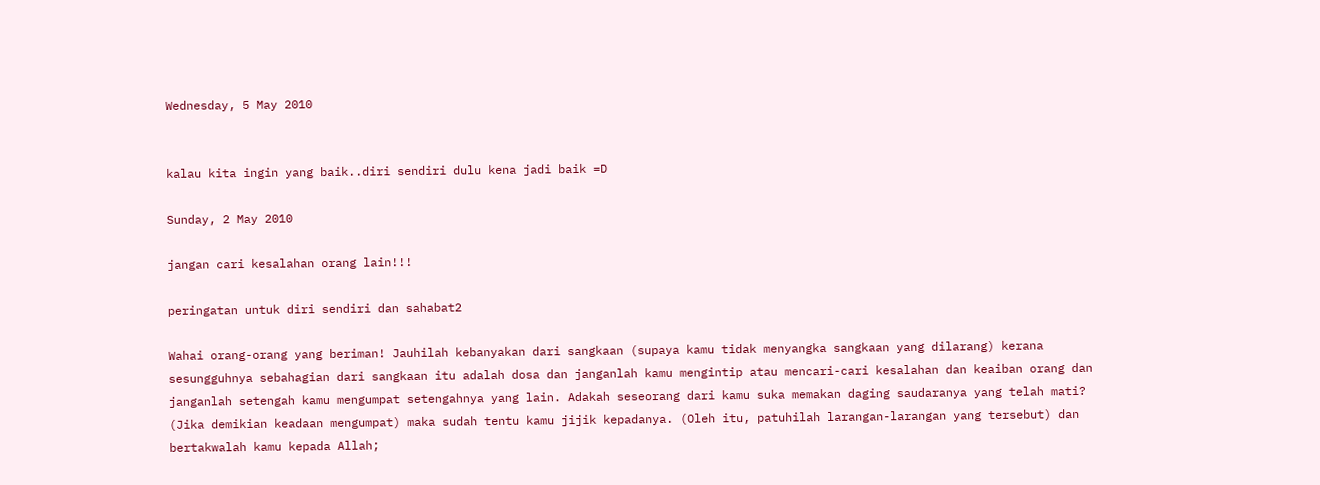Wednesday, 5 May 2010


kalau kita ingin yang baik..diri sendiri dulu kena jadi baik =D

Sunday, 2 May 2010

jangan cari kesalahan orang lain!!!

peringatan untuk diri sendiri dan sahabat2

Wahai orang-orang yang beriman! Jauhilah kebanyakan dari sangkaan (supaya kamu tidak menyangka sangkaan yang dilarang) kerana sesungguhnya sebahagian dari sangkaan itu adalah dosa dan janganlah kamu mengintip atau mencari-cari kesalahan dan keaiban orang dan janganlah setengah kamu mengumpat setengahnya yang lain. Adakah seseorang dari kamu suka memakan daging saudaranya yang telah mati? (Jika demikian keadaan mengumpat) maka sudah tentu kamu jijik kepadanya. (Oleh itu, patuhilah larangan-larangan yang tersebut) dan bertakwalah kamu kepada Allah;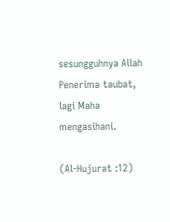sesungguhnya Allah Penerima taubat, lagi Maha mengasihani.

(Al-Hujurat :12)